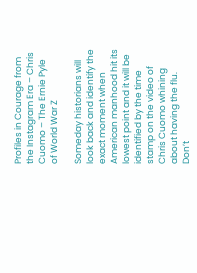Profiles in Courage from the Instagram Era – Chris Cuomo – The Ernie Pyle of World War Z

Someday historians will look back and identify the exact moment when American manhood hit its lowest point and it will be identified by the time stamp on the video of Chris Cuomo whining about having the flu.  Don’t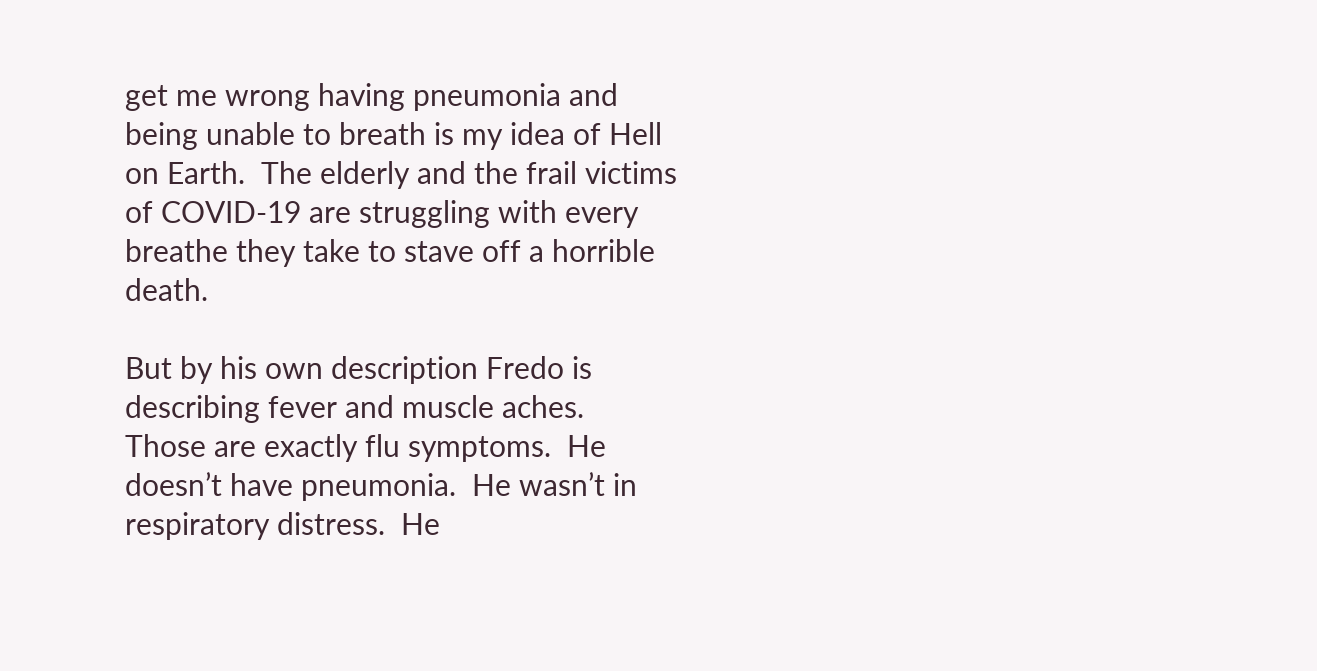get me wrong having pneumonia and being unable to breath is my idea of Hell on Earth.  The elderly and the frail victims of COVID-19 are struggling with every breathe they take to stave off a horrible death.

But by his own description Fredo is describing fever and muscle aches.  Those are exactly flu symptoms.  He doesn’t have pneumonia.  He wasn’t in respiratory distress.  He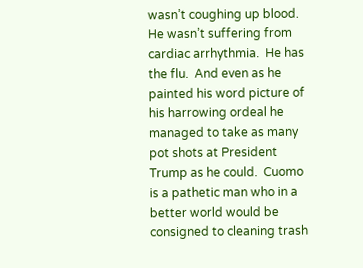wasn’t coughing up blood.  He wasn’t suffering from cardiac arrhythmia.  He has the flu.  And even as he painted his word picture of his harrowing ordeal he managed to take as many pot shots at President Trump as he could.  Cuomo is a pathetic man who in a better world would be consigned to cleaning trash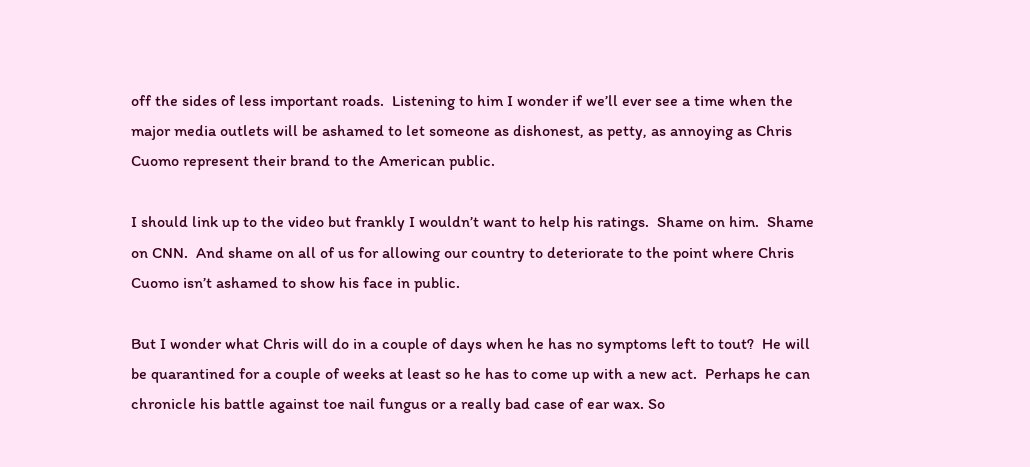off the sides of less important roads.  Listening to him I wonder if we’ll ever see a time when the major media outlets will be ashamed to let someone as dishonest, as petty, as annoying as Chris Cuomo represent their brand to the American public.

I should link up to the video but frankly I wouldn’t want to help his ratings.  Shame on him.  Shame on CNN.  And shame on all of us for allowing our country to deteriorate to the point where Chris Cuomo isn’t ashamed to show his face in public.

But I wonder what Chris will do in a couple of days when he has no symptoms left to tout?  He will be quarantined for a couple of weeks at least so he has to come up with a new act.  Perhaps he can chronicle his battle against toe nail fungus or a really bad case of ear wax. So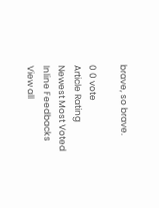brave, so brave.

0 0 vote
Article Rating
Newest Most Voted
Inline Feedbacks
View all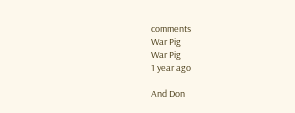comments
War Pig
War Pig
1 year ago

And Don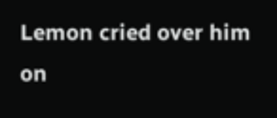Lemon cried over him on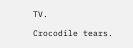TV.

Crocodile tears.